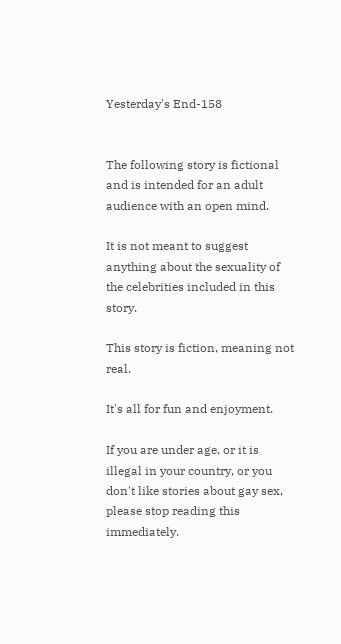Yesterday's End-158


The following story is fictional and is intended for an adult audience with an open mind.

It is not meant to suggest anything about the sexuality of the celebrities included in this story.

This story is fiction, meaning not real.

It's all for fun and enjoyment.

If you are under age, or it is illegal in your country, or you don't like stories about gay sex, please stop reading this immediately.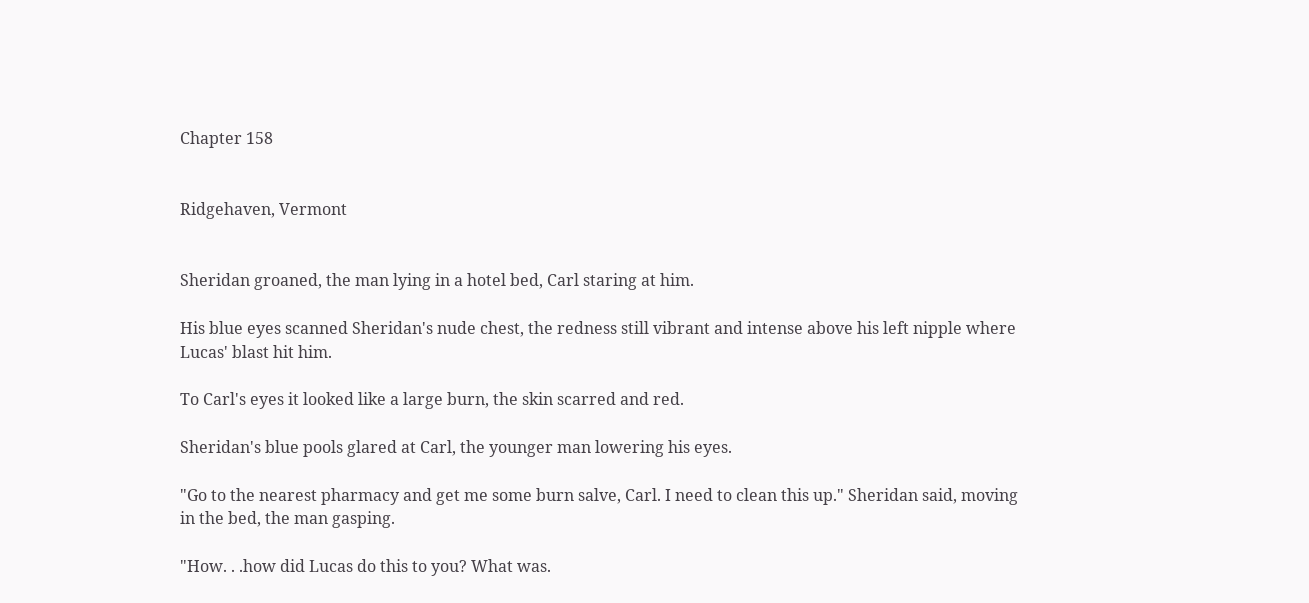Chapter 158


Ridgehaven, Vermont


Sheridan groaned, the man lying in a hotel bed, Carl staring at him.

His blue eyes scanned Sheridan's nude chest, the redness still vibrant and intense above his left nipple where Lucas' blast hit him.

To Carl's eyes it looked like a large burn, the skin scarred and red.

Sheridan's blue pools glared at Carl, the younger man lowering his eyes.

"Go to the nearest pharmacy and get me some burn salve, Carl. I need to clean this up." Sheridan said, moving in the bed, the man gasping.

"How. . .how did Lucas do this to you? What was.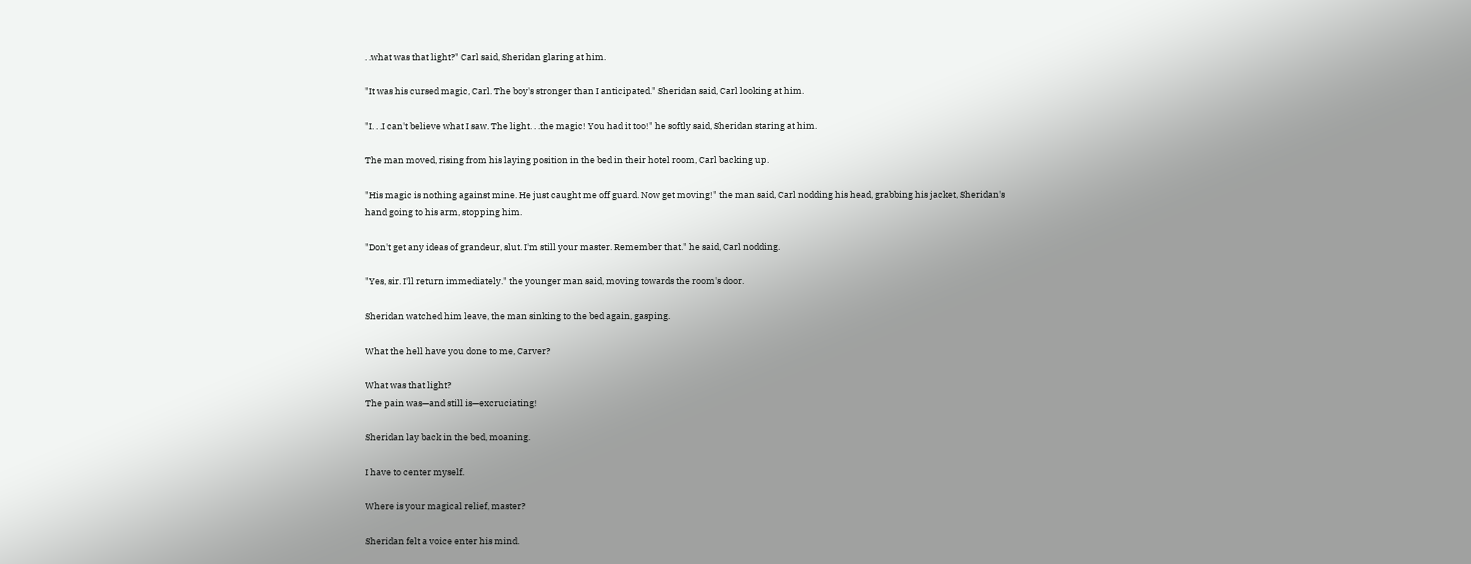. .what was that light?" Carl said, Sheridan glaring at him.

"It was his cursed magic, Carl. The boy's stronger than I anticipated." Sheridan said, Carl looking at him.

"I. . .I can't believe what I saw. The light. . .the magic! You had it too!" he softly said, Sheridan staring at him.

The man moved, rising from his laying position in the bed in their hotel room, Carl backing up.

"His magic is nothing against mine. He just caught me off guard. Now get moving!" the man said, Carl nodding his head, grabbing his jacket, Sheridan's hand going to his arm, stopping him.

"Don't get any ideas of grandeur, slut. I'm still your master. Remember that." he said, Carl nodding.

"Yes, sir. I'll return immediately." the younger man said, moving towards the room's door.

Sheridan watched him leave, the man sinking to the bed again, gasping.

What the hell have you done to me, Carver?

What was that light?
The pain was—and still is—excruciating!

Sheridan lay back in the bed, moaning.

I have to center myself.

Where is your magical relief, master?

Sheridan felt a voice enter his mind.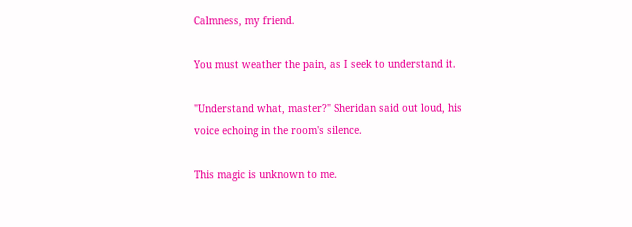Calmness, my friend.

You must weather the pain, as I seek to understand it.

"Understand what, master?" Sheridan said out loud, his voice echoing in the room's silence.

This magic is unknown to me.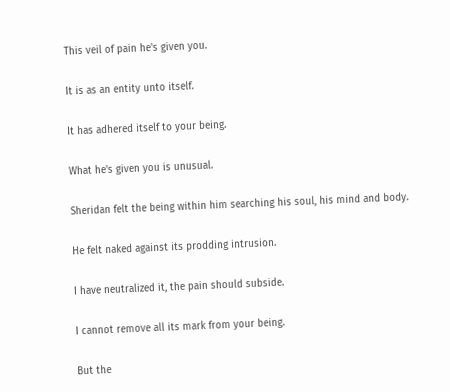This veil of pain he's given you.

It is as an entity unto itself.

It has adhered itself to your being.

What he's given you is unusual.

Sheridan felt the being within him searching his soul, his mind and body.

He felt naked against its prodding intrusion.

I have neutralized it, the pain should subside.

I cannot remove all its mark from your being.

But the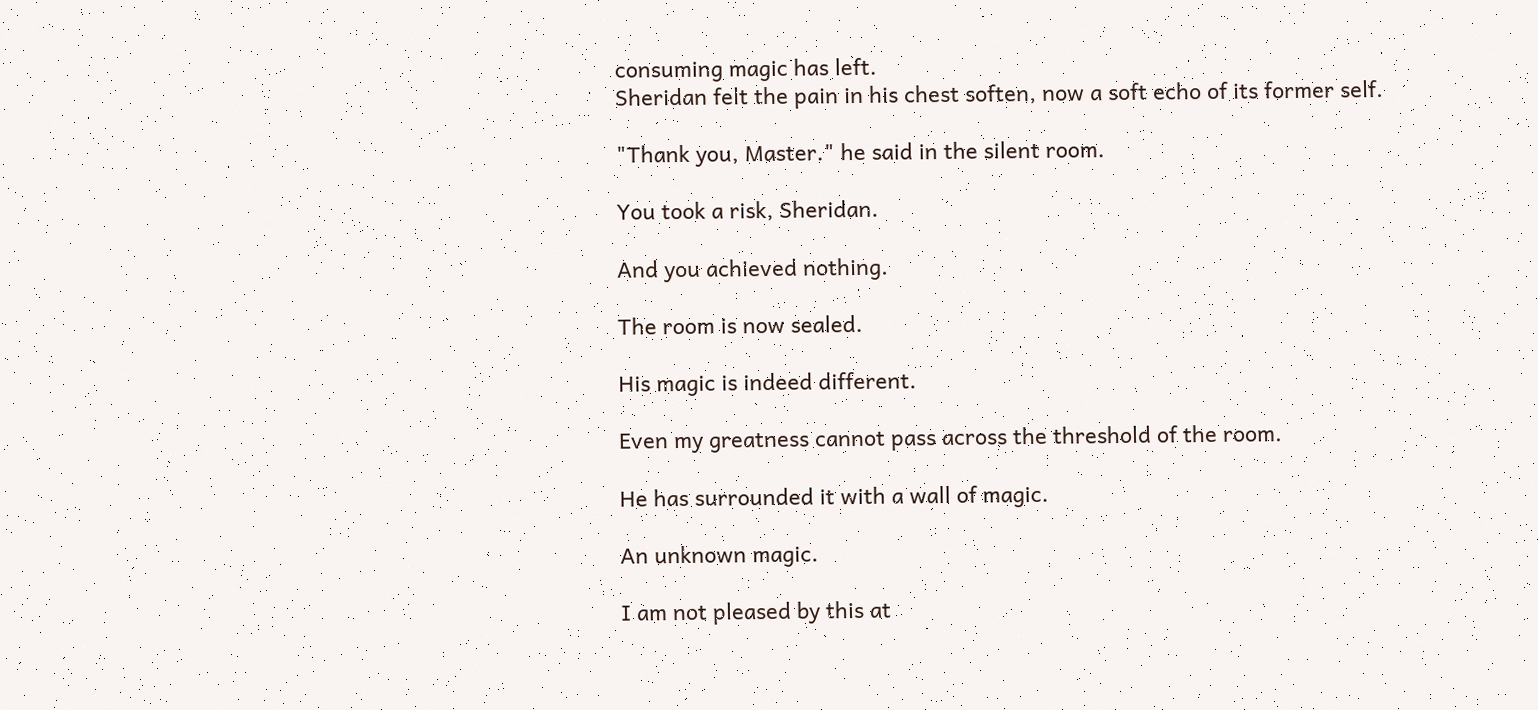consuming magic has left.
Sheridan felt the pain in his chest soften, now a soft echo of its former self.

"Thank you, Master." he said in the silent room.

You took a risk, Sheridan.

And you achieved nothing.

The room is now sealed.

His magic is indeed different.

Even my greatness cannot pass across the threshold of the room.

He has surrounded it with a wall of magic.

An unknown magic.

I am not pleased by this at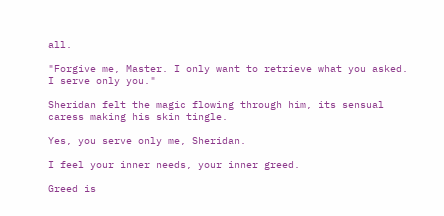all.

"Forgive me, Master. I only want to retrieve what you asked. I serve only you."

Sheridan felt the magic flowing through him, its sensual caress making his skin tingle.

Yes, you serve only me, Sheridan.

I feel your inner needs, your inner greed.

Greed is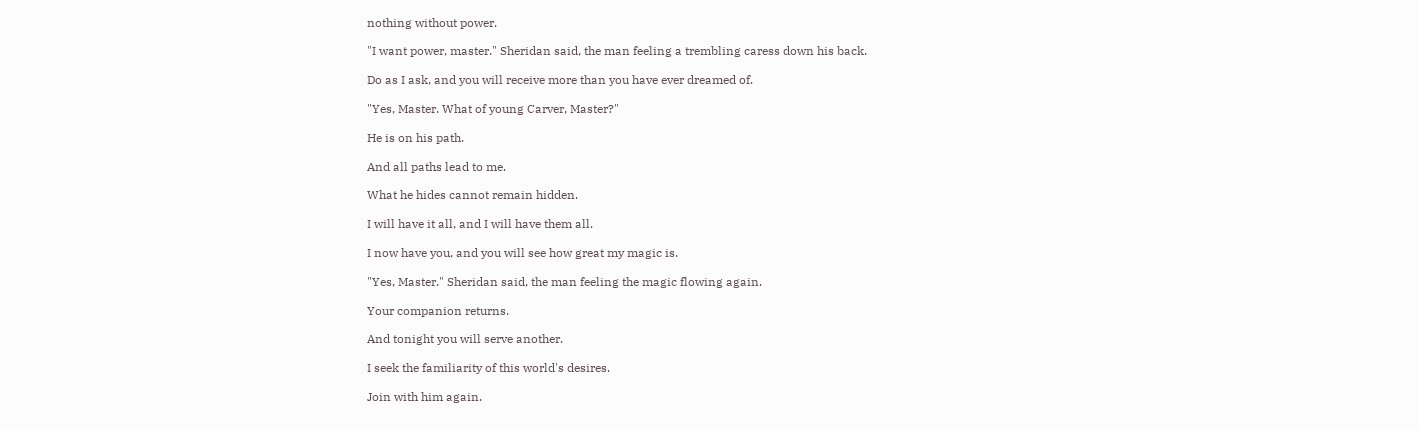nothing without power.

"I want power, master." Sheridan said, the man feeling a trembling caress down his back.

Do as I ask, and you will receive more than you have ever dreamed of.

"Yes, Master. What of young Carver, Master?"

He is on his path.

And all paths lead to me.

What he hides cannot remain hidden.

I will have it all, and I will have them all.

I now have you, and you will see how great my magic is.

"Yes, Master." Sheridan said, the man feeling the magic flowing again.

Your companion returns.

And tonight you will serve another.

I seek the familiarity of this world's desires.

Join with him again.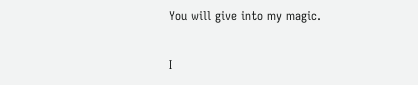You will give into my magic.

I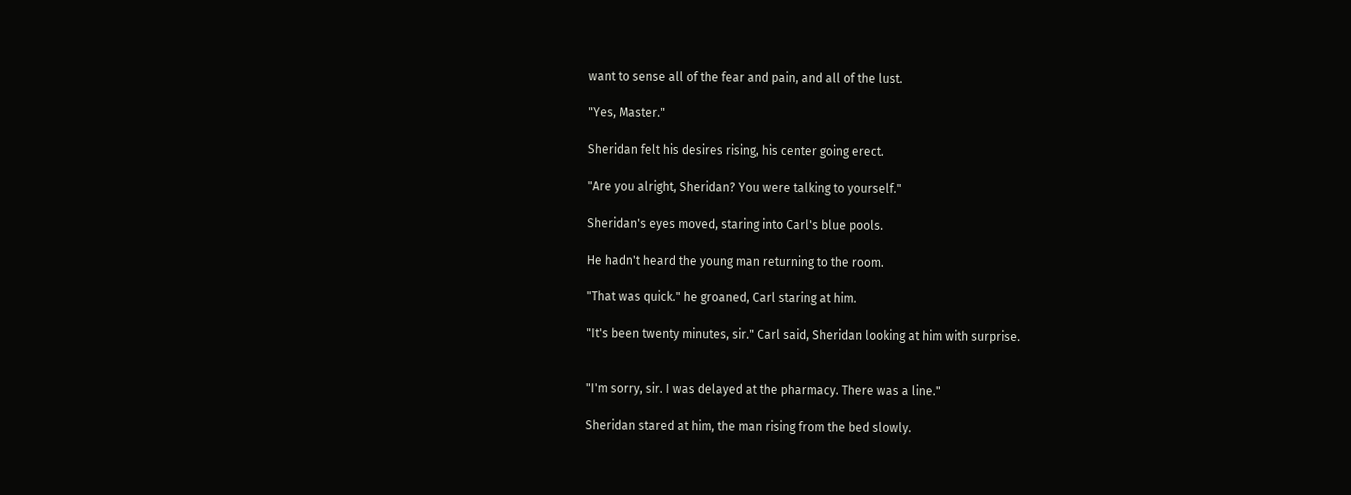want to sense all of the fear and pain, and all of the lust.

"Yes, Master."

Sheridan felt his desires rising, his center going erect.

"Are you alright, Sheridan? You were talking to yourself."

Sheridan's eyes moved, staring into Carl's blue pools.

He hadn't heard the young man returning to the room.

"That was quick." he groaned, Carl staring at him.

"It's been twenty minutes, sir." Carl said, Sheridan looking at him with surprise.


"I'm sorry, sir. I was delayed at the pharmacy. There was a line."

Sheridan stared at him, the man rising from the bed slowly.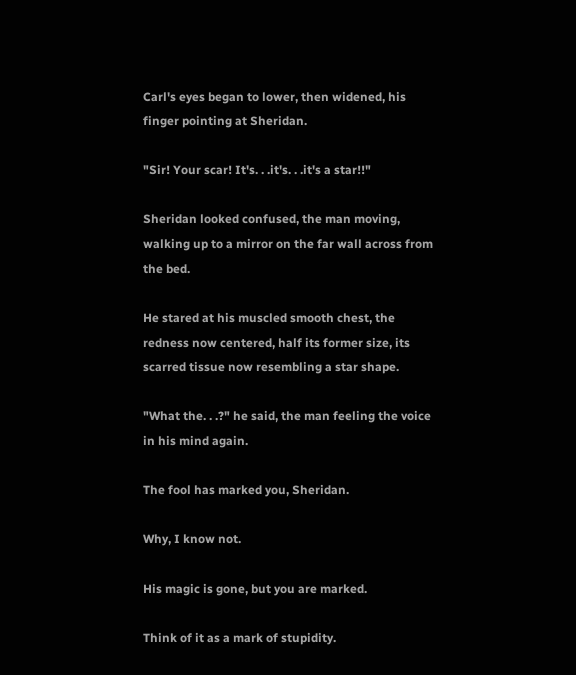Carl's eyes began to lower, then widened, his finger pointing at Sheridan.

"Sir! Your scar! It's. . .it's. . .it's a star!!"

Sheridan looked confused, the man moving, walking up to a mirror on the far wall across from the bed.

He stared at his muscled smooth chest, the redness now centered, half its former size, its scarred tissue now resembling a star shape.

"What the. . .?" he said, the man feeling the voice in his mind again.

The fool has marked you, Sheridan.

Why, I know not.

His magic is gone, but you are marked.

Think of it as a mark of stupidity.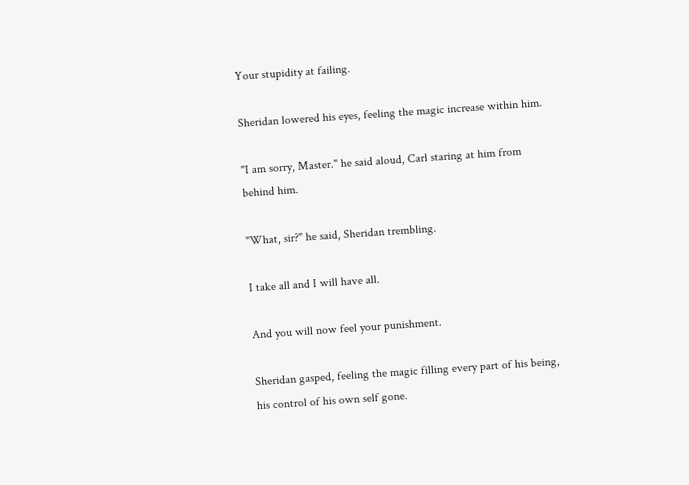Your stupidity at failing.

Sheridan lowered his eyes, feeling the magic increase within him.

"I am sorry, Master." he said aloud, Carl staring at him from behind him.

"What, sir?" he said, Sheridan trembling.

I take all and I will have all.

And you will now feel your punishment.

Sheridan gasped, feeling the magic filling every part of his being, his control of his own self gone.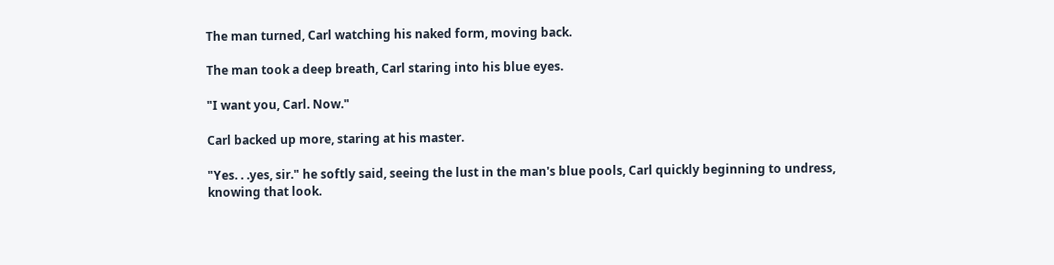The man turned, Carl watching his naked form, moving back.

The man took a deep breath, Carl staring into his blue eyes.

"I want you, Carl. Now."

Carl backed up more, staring at his master.

"Yes. . .yes, sir." he softly said, seeing the lust in the man's blue pools, Carl quickly beginning to undress, knowing that look.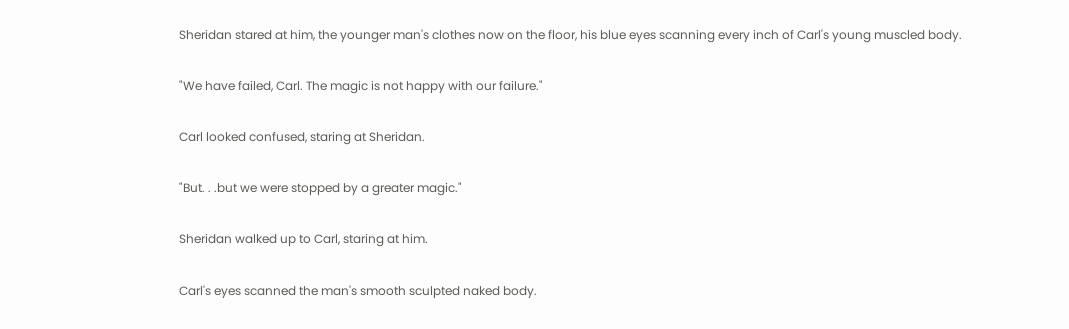Sheridan stared at him, the younger man's clothes now on the floor, his blue eyes scanning every inch of Carl's young muscled body.

"We have failed, Carl. The magic is not happy with our failure."

Carl looked confused, staring at Sheridan.

"But. . .but we were stopped by a greater magic."

Sheridan walked up to Carl, staring at him.

Carl's eyes scanned the man's smooth sculpted naked body.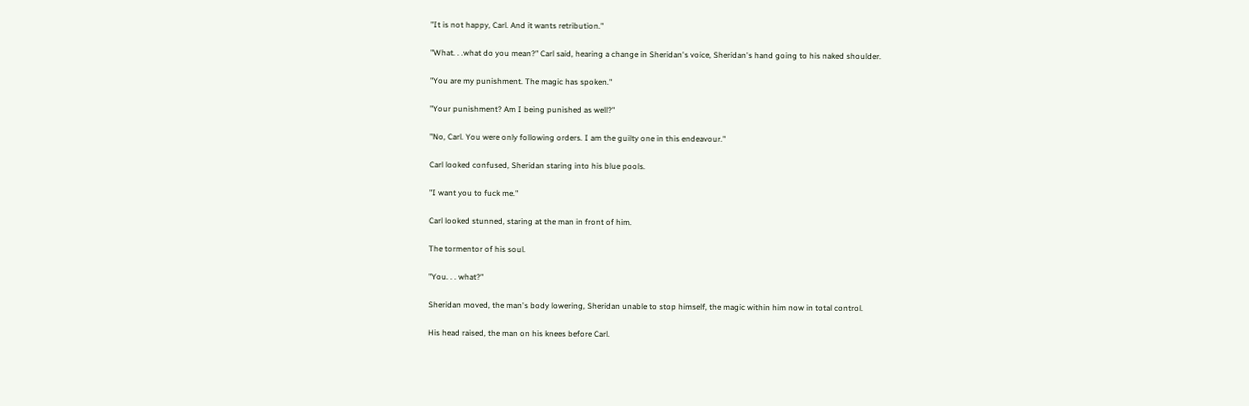"It is not happy, Carl. And it wants retribution."

"What. . .what do you mean?" Carl said, hearing a change in Sheridan's voice, Sheridan's hand going to his naked shoulder.

"You are my punishment. The magic has spoken."

"Your punishment? Am I being punished as well?"

"No, Carl. You were only following orders. I am the guilty one in this endeavour."

Carl looked confused, Sheridan staring into his blue pools.

"I want you to fuck me."

Carl looked stunned, staring at the man in front of him.

The tormentor of his soul.

"You. . . what?"

Sheridan moved, the man's body lowering, Sheridan unable to stop himself, the magic within him now in total control.

His head raised, the man on his knees before Carl.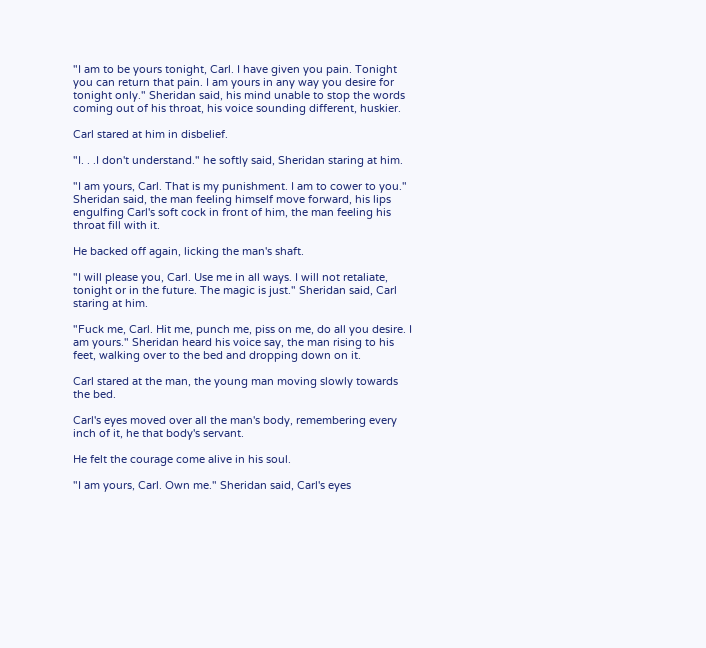"I am to be yours tonight, Carl. I have given you pain. Tonight you can return that pain. I am yours in any way you desire for tonight only." Sheridan said, his mind unable to stop the words coming out of his throat, his voice sounding different, huskier.

Carl stared at him in disbelief.

"I. . .I don't understand." he softly said, Sheridan staring at him.

"I am yours, Carl. That is my punishment. I am to cower to you." Sheridan said, the man feeling himself move forward, his lips engulfing Carl's soft cock in front of him, the man feeling his throat fill with it.

He backed off again, licking the man's shaft.

"I will please you, Carl. Use me in all ways. I will not retaliate, tonight or in the future. The magic is just." Sheridan said, Carl staring at him.

"Fuck me, Carl. Hit me, punch me, piss on me, do all you desire. I am yours." Sheridan heard his voice say, the man rising to his feet, walking over to the bed and dropping down on it.

Carl stared at the man, the young man moving slowly towards the bed.

Carl's eyes moved over all the man's body, remembering every inch of it, he that body's servant.

He felt the courage come alive in his soul.

"I am yours, Carl. Own me." Sheridan said, Carl's eyes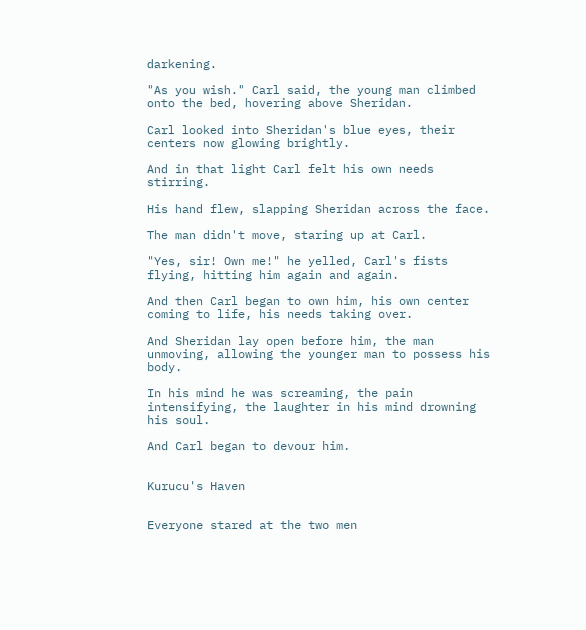darkening.

"As you wish." Carl said, the young man climbed onto the bed, hovering above Sheridan.

Carl looked into Sheridan's blue eyes, their centers now glowing brightly.

And in that light Carl felt his own needs stirring.

His hand flew, slapping Sheridan across the face.

The man didn't move, staring up at Carl.

"Yes, sir! Own me!" he yelled, Carl's fists flying, hitting him again and again.

And then Carl began to own him, his own center coming to life, his needs taking over.

And Sheridan lay open before him, the man unmoving, allowing the younger man to possess his body.

In his mind he was screaming, the pain intensifying, the laughter in his mind drowning his soul.

And Carl began to devour him.


Kurucu's Haven


Everyone stared at the two men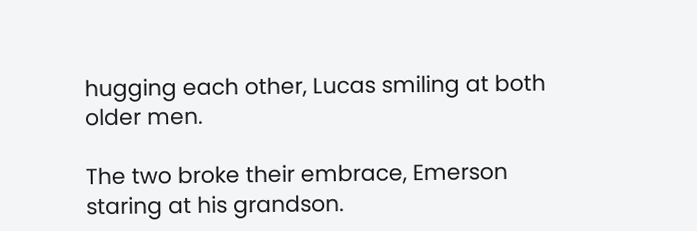hugging each other, Lucas smiling at both older men.

The two broke their embrace, Emerson staring at his grandson.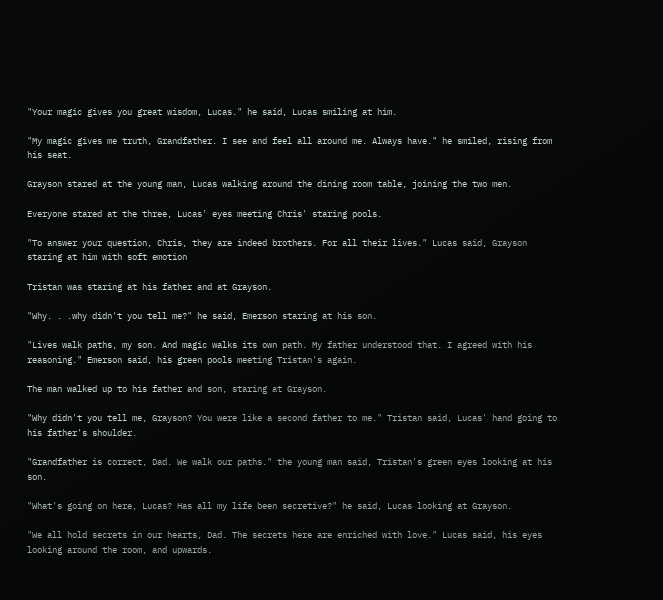"Your magic gives you great wisdom, Lucas." he said, Lucas smiling at him.

"My magic gives me truth, Grandfather. I see and feel all around me. Always have." he smiled, rising from his seat.

Grayson stared at the young man, Lucas walking around the dining room table, joining the two men.

Everyone stared at the three, Lucas' eyes meeting Chris' staring pools.

"To answer your question, Chris, they are indeed brothers. For all their lives." Lucas said, Grayson staring at him with soft emotion

Tristan was staring at his father and at Grayson.

"Why. . .why didn't you tell me?" he said, Emerson staring at his son.

"Lives walk paths, my son. And magic walks its own path. My father understood that. I agreed with his reasoning." Emerson said, his green pools meeting Tristan's again.

The man walked up to his father and son, staring at Grayson.

"Why didn't you tell me, Grayson? You were like a second father to me." Tristan said, Lucas' hand going to his father's shoulder.

"Grandfather is correct, Dad. We walk our paths." the young man said, Tristan's green eyes looking at his son.

"What's going on here, Lucas? Has all my life been secretive?" he said, Lucas looking at Grayson.

"We all hold secrets in our hearts, Dad. The secrets here are enriched with love." Lucas said, his eyes looking around the room, and upwards.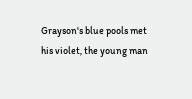Grayson's blue pools met his violet, the young man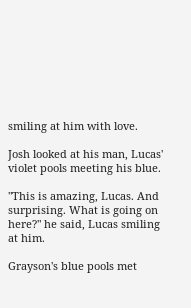smiling at him with love.

Josh looked at his man, Lucas' violet pools meeting his blue.

"This is amazing, Lucas. And surprising. What is going on here?" he said, Lucas smiling at him.

Grayson's blue pools met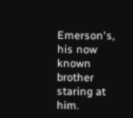Emerson's, his now known brother staring at him.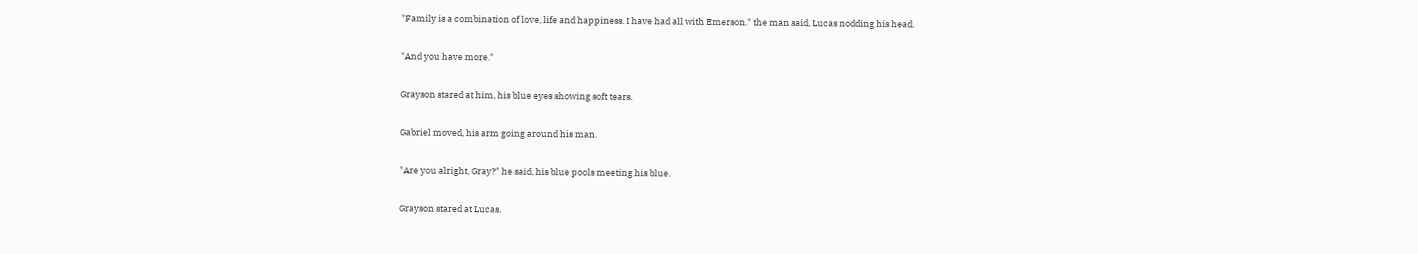"Family is a combination of love, life and happiness. I have had all with Emerson." the man said, Lucas nodding his head.

"And you have more."

Grayson stared at him, his blue eyes showing soft tears.

Gabriel moved, his arm going around his man.

"Are you alright, Gray?" he said, his blue pools meeting his blue.

Grayson stared at Lucas.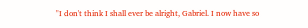"I don't think I shall ever be alright, Gabriel. I now have so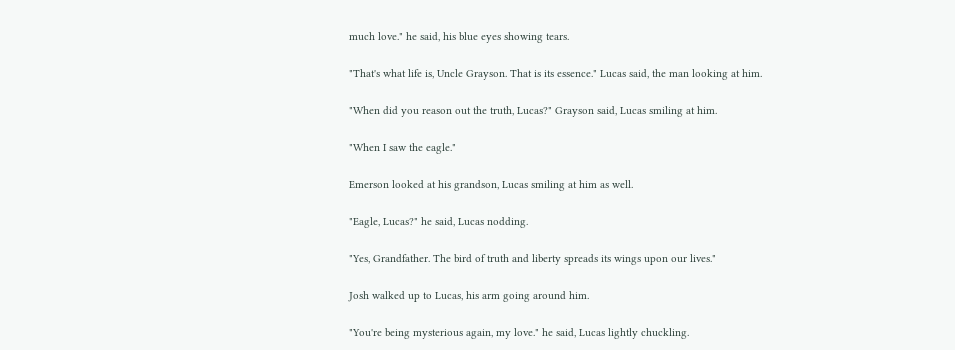much love." he said, his blue eyes showing tears.

"That's what life is, Uncle Grayson. That is its essence." Lucas said, the man looking at him.

"When did you reason out the truth, Lucas?" Grayson said, Lucas smiling at him.

"When I saw the eagle."

Emerson looked at his grandson, Lucas smiling at him as well.

"Eagle, Lucas?" he said, Lucas nodding.

"Yes, Grandfather. The bird of truth and liberty spreads its wings upon our lives."

Josh walked up to Lucas, his arm going around him.

"You're being mysterious again, my love." he said, Lucas lightly chuckling.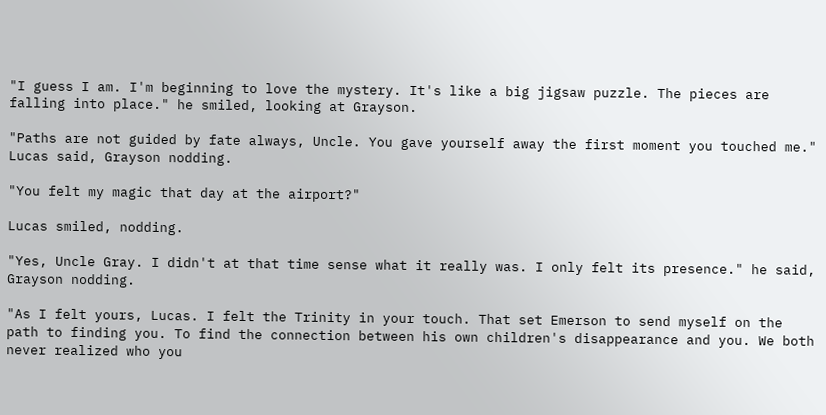"I guess I am. I'm beginning to love the mystery. It's like a big jigsaw puzzle. The pieces are falling into place." he smiled, looking at Grayson.

"Paths are not guided by fate always, Uncle. You gave yourself away the first moment you touched me." Lucas said, Grayson nodding.

"You felt my magic that day at the airport?"

Lucas smiled, nodding.

"Yes, Uncle Gray. I didn't at that time sense what it really was. I only felt its presence." he said, Grayson nodding.

"As I felt yours, Lucas. I felt the Trinity in your touch. That set Emerson to send myself on the path to finding you. To find the connection between his own children's disappearance and you. We both never realized who you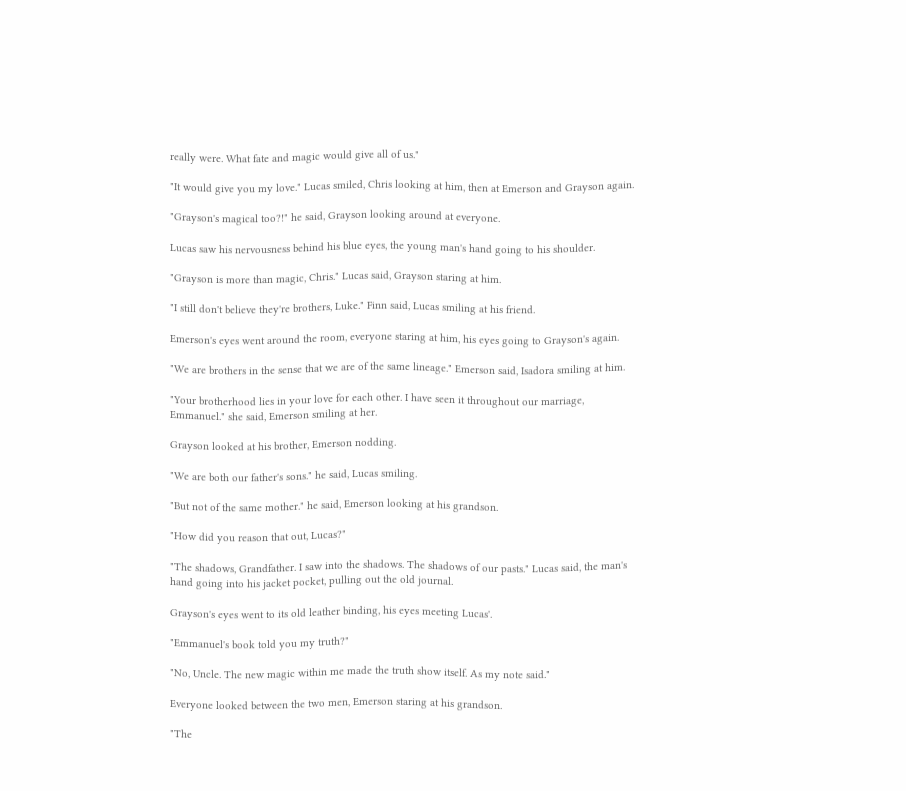really were. What fate and magic would give all of us."

"It would give you my love." Lucas smiled, Chris looking at him, then at Emerson and Grayson again.

"Grayson's magical too?!" he said, Grayson looking around at everyone.

Lucas saw his nervousness behind his blue eyes, the young man's hand going to his shoulder.

"Grayson is more than magic, Chris." Lucas said, Grayson staring at him.

"I still don't believe they're brothers, Luke." Finn said, Lucas smiling at his friend.

Emerson's eyes went around the room, everyone staring at him, his eyes going to Grayson's again.

"We are brothers in the sense that we are of the same lineage." Emerson said, Isadora smiling at him.

"Your brotherhood lies in your love for each other. I have seen it throughout our marriage, Emmanuel." she said, Emerson smiling at her.

Grayson looked at his brother, Emerson nodding.

"We are both our father's sons." he said, Lucas smiling.

"But not of the same mother." he said, Emerson looking at his grandson.

"How did you reason that out, Lucas?"

"The shadows, Grandfather. I saw into the shadows. The shadows of our pasts." Lucas said, the man's hand going into his jacket pocket, pulling out the old journal.

Grayson's eyes went to its old leather binding, his eyes meeting Lucas'.

"Emmanuel's book told you my truth?"

"No, Uncle. The new magic within me made the truth show itself. As my note said."

Everyone looked between the two men, Emerson staring at his grandson.

"The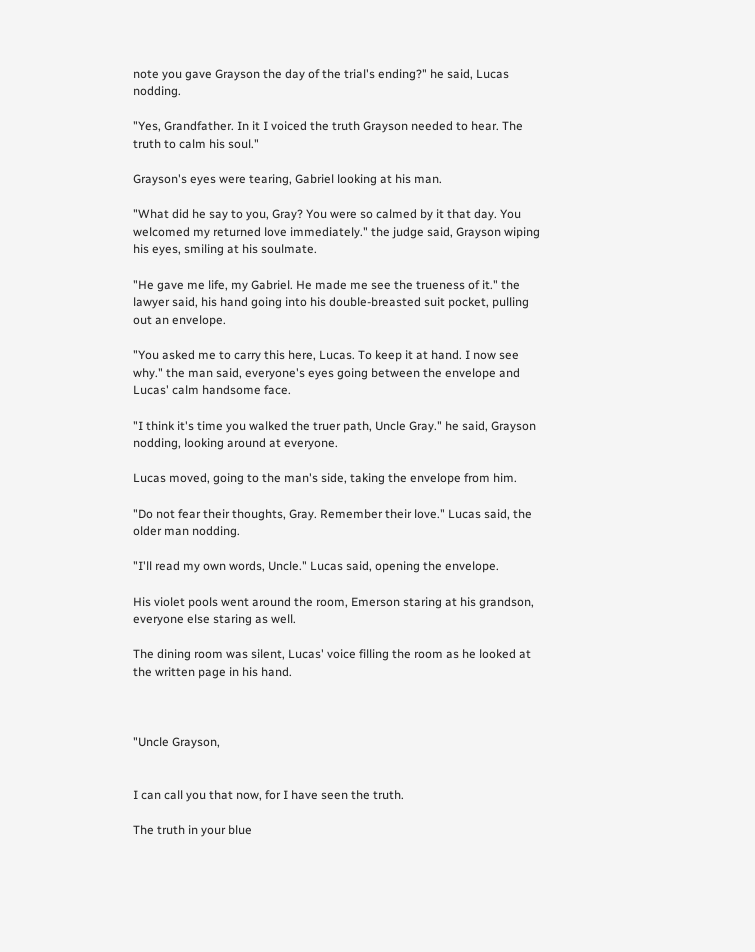note you gave Grayson the day of the trial's ending?" he said, Lucas nodding.

"Yes, Grandfather. In it I voiced the truth Grayson needed to hear. The truth to calm his soul."

Grayson's eyes were tearing, Gabriel looking at his man.

"What did he say to you, Gray? You were so calmed by it that day. You welcomed my returned love immediately." the judge said, Grayson wiping his eyes, smiling at his soulmate.

"He gave me life, my Gabriel. He made me see the trueness of it." the lawyer said, his hand going into his double-breasted suit pocket, pulling out an envelope.

"You asked me to carry this here, Lucas. To keep it at hand. I now see why." the man said, everyone's eyes going between the envelope and Lucas' calm handsome face.

"I think it's time you walked the truer path, Uncle Gray." he said, Grayson nodding, looking around at everyone.

Lucas moved, going to the man's side, taking the envelope from him.

"Do not fear their thoughts, Gray. Remember their love." Lucas said, the older man nodding.

"I'll read my own words, Uncle." Lucas said, opening the envelope.

His violet pools went around the room, Emerson staring at his grandson, everyone else staring as well.

The dining room was silent, Lucas' voice filling the room as he looked at the written page in his hand.



"Uncle Grayson,


I can call you that now, for I have seen the truth.

The truth in your blue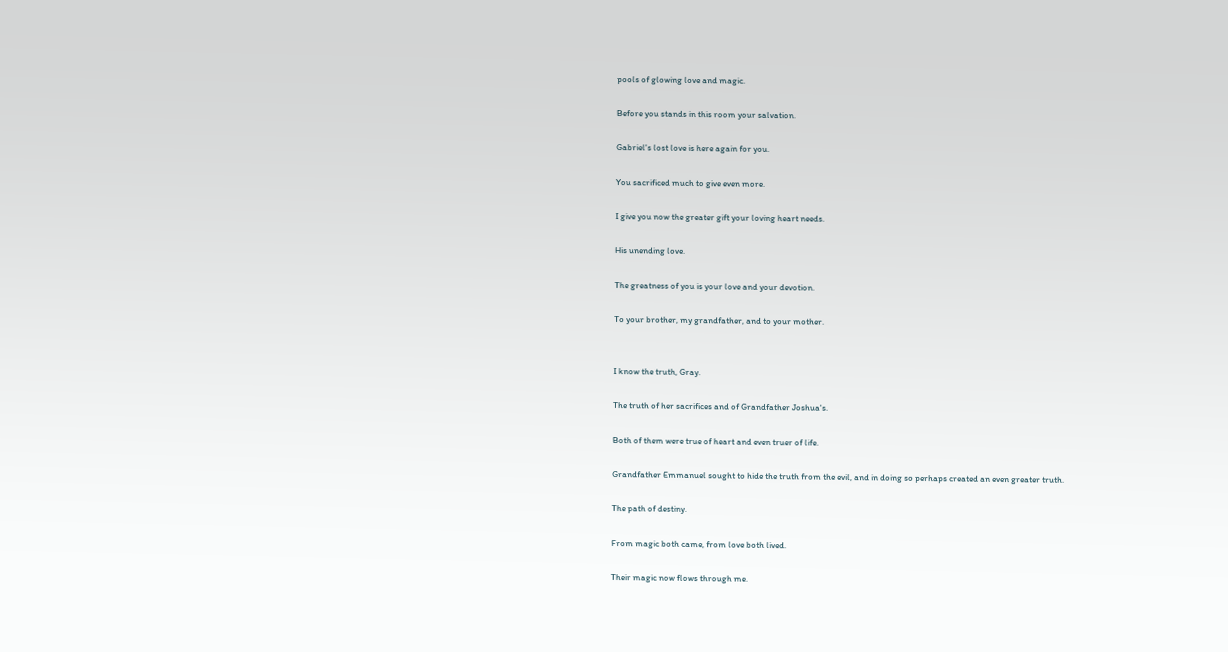pools of glowing love and magic.

Before you stands in this room your salvation.

Gabriel's lost love is here again for you.

You sacrificed much to give even more.

I give you now the greater gift your loving heart needs.

His unending love.

The greatness of you is your love and your devotion.

To your brother, my grandfather, and to your mother.


I know the truth, Gray.

The truth of her sacrifices and of Grandfather Joshua's.

Both of them were true of heart and even truer of life.

Grandfather Emmanuel sought to hide the truth from the evil, and in doing so perhaps created an even greater truth.

The path of destiny.

From magic both came, from love both lived.

Their magic now flows through me.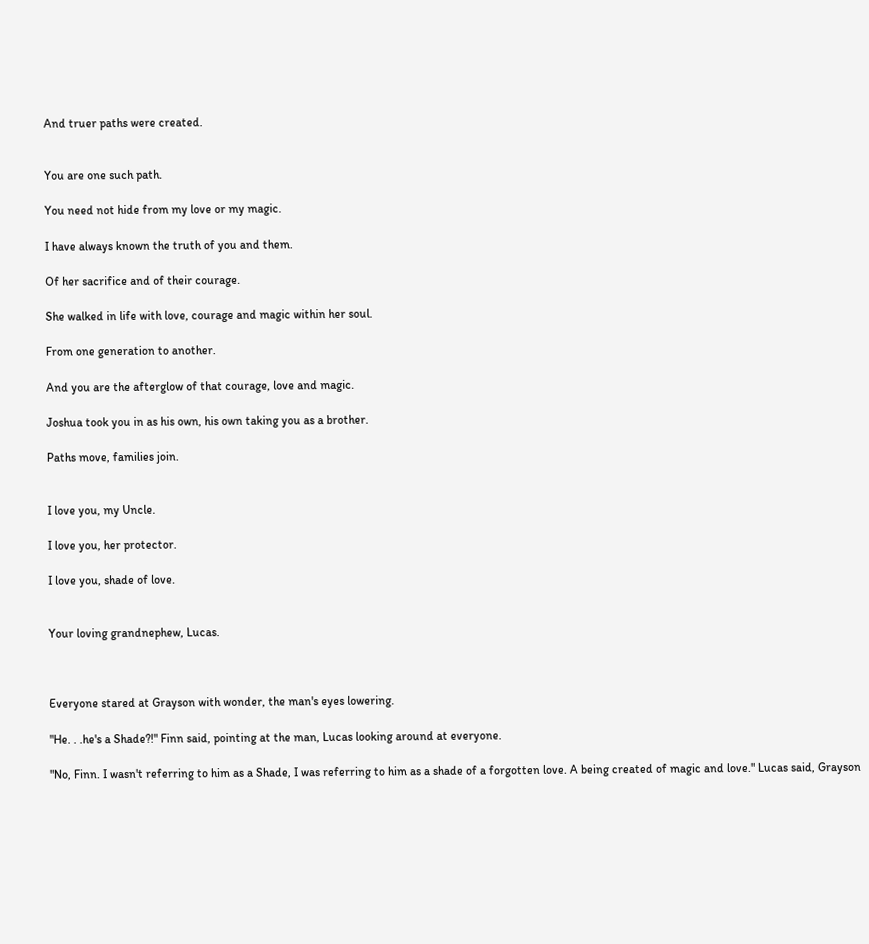And truer paths were created.


You are one such path.

You need not hide from my love or my magic.

I have always known the truth of you and them.

Of her sacrifice and of their courage.

She walked in life with love, courage and magic within her soul.

From one generation to another.

And you are the afterglow of that courage, love and magic.

Joshua took you in as his own, his own taking you as a brother.

Paths move, families join.


I love you, my Uncle.

I love you, her protector.

I love you, shade of love.


Your loving grandnephew, Lucas.



Everyone stared at Grayson with wonder, the man's eyes lowering.

"He. . .he's a Shade?!" Finn said, pointing at the man, Lucas looking around at everyone.

"No, Finn. I wasn't referring to him as a Shade, I was referring to him as a shade of a forgotten love. A being created of magic and love." Lucas said, Grayson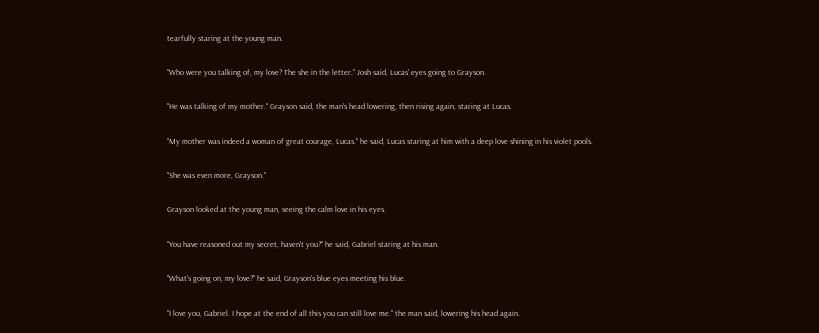tearfully staring at the young man.

"Who were you talking of, my love? The she in the letter." Josh said, Lucas' eyes going to Grayson.

"He was talking of my mother." Grayson said, the man's head lowering, then rising again, staring at Lucas.

"My mother was indeed a woman of great courage, Lucas." he said, Lucas staring at him with a deep love shining in his violet pools.

"She was even more, Grayson."

Grayson looked at the young man, seeing the calm love in his eyes.

"You have reasoned out my secret, haven't you?" he said, Gabriel staring at his man.

"What's going on, my love?" he said, Grayson's blue eyes meeting his blue.

"I love you, Gabriel. I hope at the end of all this you can still love me." the man said, lowering his head again.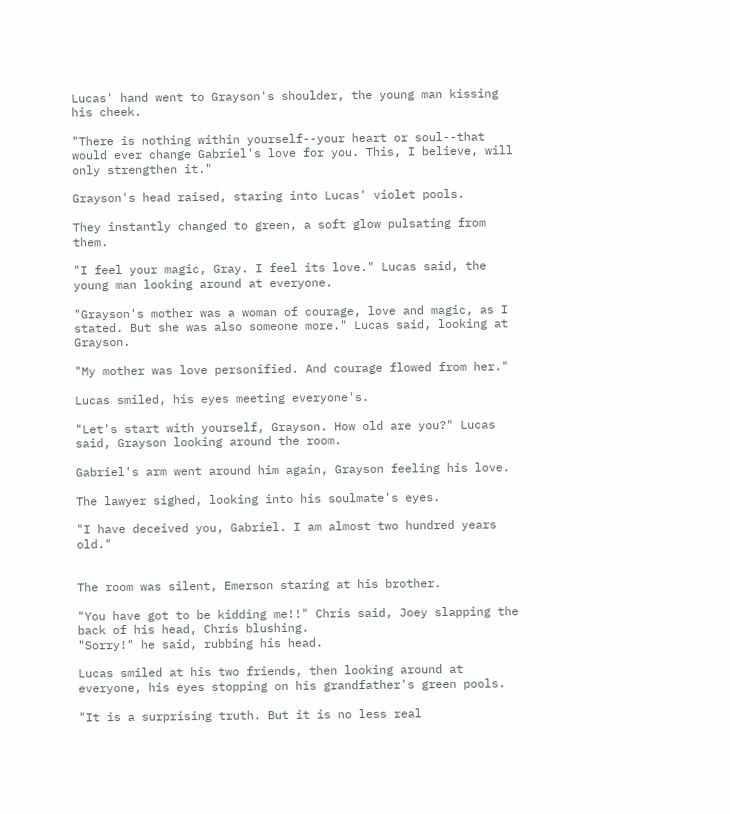Lucas' hand went to Grayson's shoulder, the young man kissing his cheek.

"There is nothing within yourself--your heart or soul--that would ever change Gabriel's love for you. This, I believe, will only strengthen it."

Grayson's head raised, staring into Lucas' violet pools.

They instantly changed to green, a soft glow pulsating from them.

"I feel your magic, Gray. I feel its love." Lucas said, the young man looking around at everyone.

"Grayson's mother was a woman of courage, love and magic, as I stated. But she was also someone more." Lucas said, looking at Grayson.

"My mother was love personified. And courage flowed from her."

Lucas smiled, his eyes meeting everyone's.

"Let's start with yourself, Grayson. How old are you?" Lucas said, Grayson looking around the room.

Gabriel's arm went around him again, Grayson feeling his love.

The lawyer sighed, looking into his soulmate's eyes.

"I have deceived you, Gabriel. I am almost two hundred years old."


The room was silent, Emerson staring at his brother.

"You have got to be kidding me!!" Chris said, Joey slapping the back of his head, Chris blushing.
"Sorry!" he said, rubbing his head.

Lucas smiled at his two friends, then looking around at everyone, his eyes stopping on his grandfather's green pools.

"It is a surprising truth. But it is no less real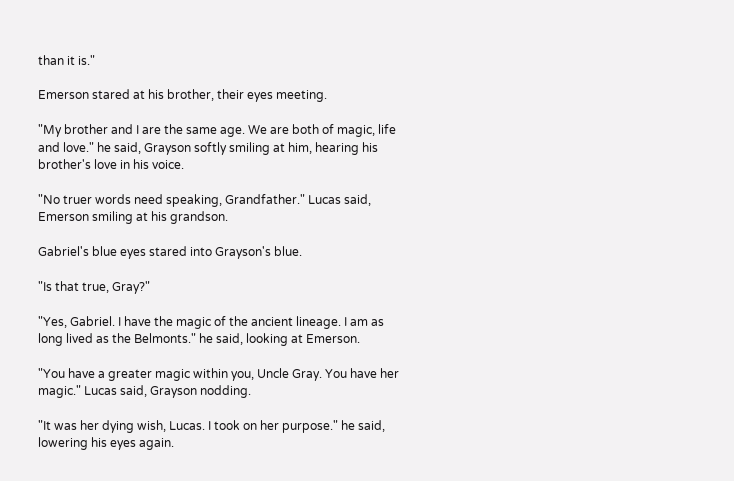than it is."

Emerson stared at his brother, their eyes meeting.

"My brother and I are the same age. We are both of magic, life and love." he said, Grayson softly smiling at him, hearing his brother's love in his voice.

"No truer words need speaking, Grandfather." Lucas said, Emerson smiling at his grandson.

Gabriel's blue eyes stared into Grayson's blue.

"Is that true, Gray?"

"Yes, Gabriel. I have the magic of the ancient lineage. I am as long lived as the Belmonts." he said, looking at Emerson.

"You have a greater magic within you, Uncle Gray. You have her magic." Lucas said, Grayson nodding.

"It was her dying wish, Lucas. I took on her purpose." he said, lowering his eyes again.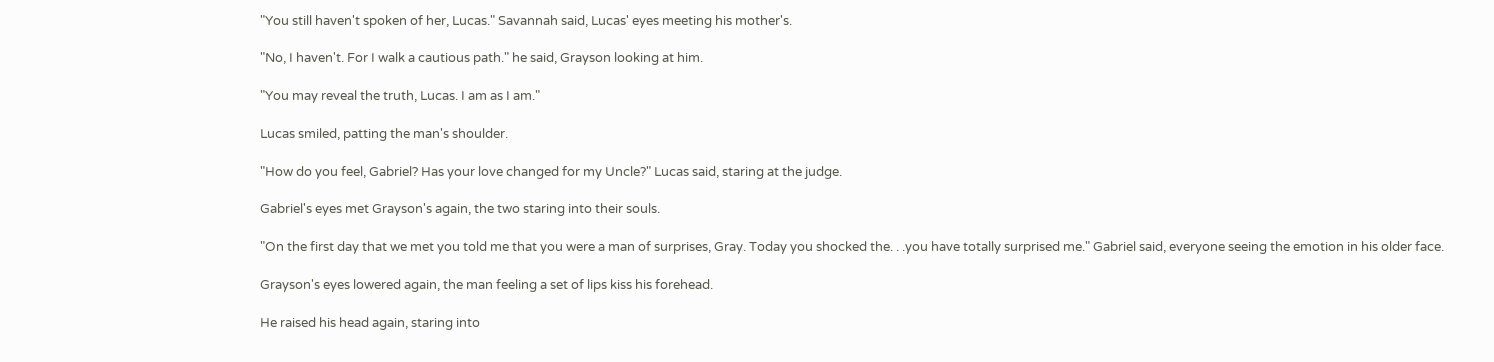"You still haven't spoken of her, Lucas." Savannah said, Lucas' eyes meeting his mother's.

"No, I haven't. For I walk a cautious path." he said, Grayson looking at him.

"You may reveal the truth, Lucas. I am as I am."

Lucas smiled, patting the man's shoulder.

"How do you feel, Gabriel? Has your love changed for my Uncle?" Lucas said, staring at the judge.

Gabriel's eyes met Grayson's again, the two staring into their souls.

"On the first day that we met you told me that you were a man of surprises, Gray. Today you shocked the. . .you have totally surprised me." Gabriel said, everyone seeing the emotion in his older face.

Grayson's eyes lowered again, the man feeling a set of lips kiss his forehead.

He raised his head again, staring into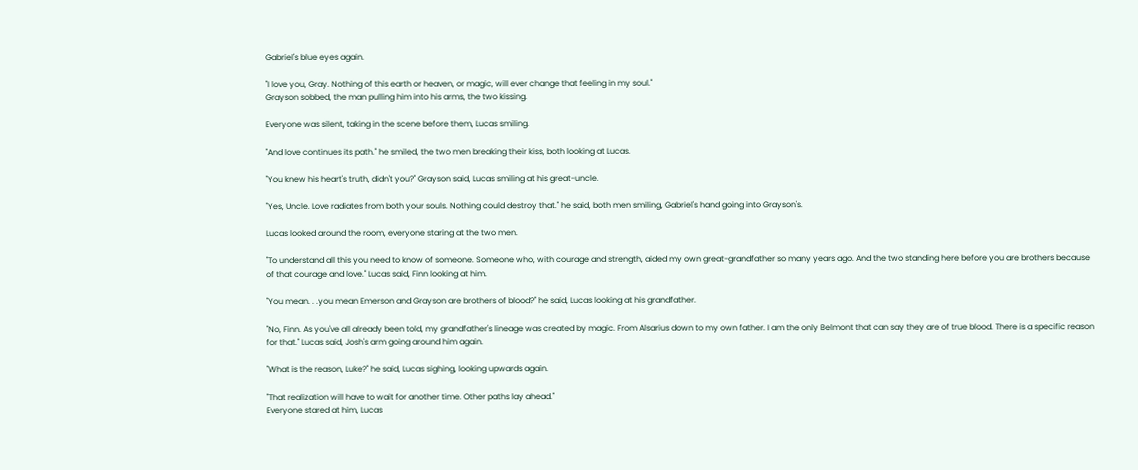Gabriel's blue eyes again.

"I love you, Gray. Nothing of this earth or heaven, or magic, will ever change that feeling in my soul."
Grayson sobbed, the man pulling him into his arms, the two kissing.

Everyone was silent, taking in the scene before them, Lucas smiling.

"And love continues its path." he smiled, the two men breaking their kiss, both looking at Lucas.

"You knew his heart's truth, didn't you?" Grayson said, Lucas smiling at his great-uncle.

"Yes, Uncle. Love radiates from both your souls. Nothing could destroy that." he said, both men smiling, Gabriel's hand going into Grayson's.

Lucas looked around the room, everyone staring at the two men.

"To understand all this you need to know of someone. Someone who, with courage and strength, aided my own great-grandfather so many years ago. And the two standing here before you are brothers because of that courage and love." Lucas said, Finn looking at him.

"You mean. . .you mean Emerson and Grayson are brothers of blood?" he said, Lucas looking at his grandfather.

"No, Finn. As you've all already been told, my grandfather's lineage was created by magic. From Alsarius down to my own father. I am the only Belmont that can say they are of true blood. There is a specific reason for that." Lucas said, Josh's arm going around him again.

"What is the reason, Luke?" he said, Lucas sighing, looking upwards again.

"That realization will have to wait for another time. Other paths lay ahead."
Everyone stared at him, Lucas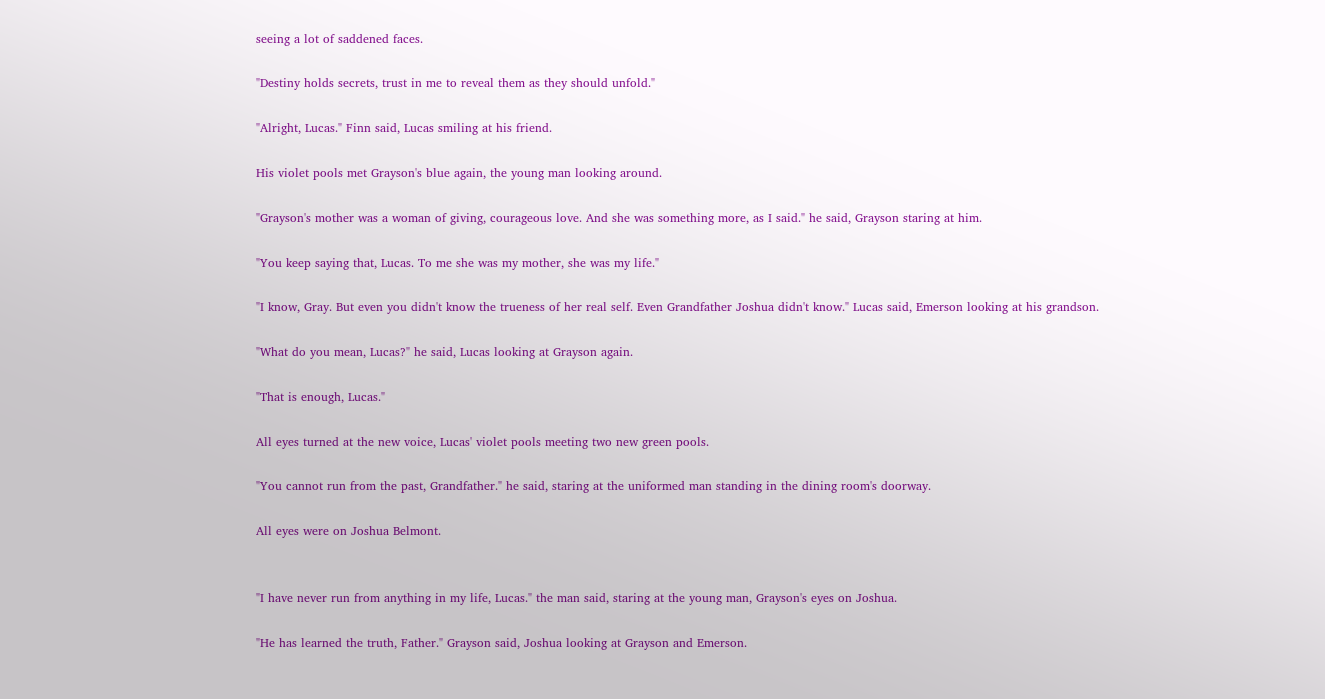seeing a lot of saddened faces.

"Destiny holds secrets, trust in me to reveal them as they should unfold."

"Alright, Lucas." Finn said, Lucas smiling at his friend.

His violet pools met Grayson's blue again, the young man looking around.

"Grayson's mother was a woman of giving, courageous love. And she was something more, as I said." he said, Grayson staring at him.

"You keep saying that, Lucas. To me she was my mother, she was my life."

"I know, Gray. But even you didn't know the trueness of her real self. Even Grandfather Joshua didn't know." Lucas said, Emerson looking at his grandson.

"What do you mean, Lucas?" he said, Lucas looking at Grayson again.

"That is enough, Lucas."

All eyes turned at the new voice, Lucas' violet pools meeting two new green pools.

"You cannot run from the past, Grandfather." he said, staring at the uniformed man standing in the dining room's doorway.

All eyes were on Joshua Belmont.


"I have never run from anything in my life, Lucas." the man said, staring at the young man, Grayson's eyes on Joshua.

"He has learned the truth, Father." Grayson said, Joshua looking at Grayson and Emerson.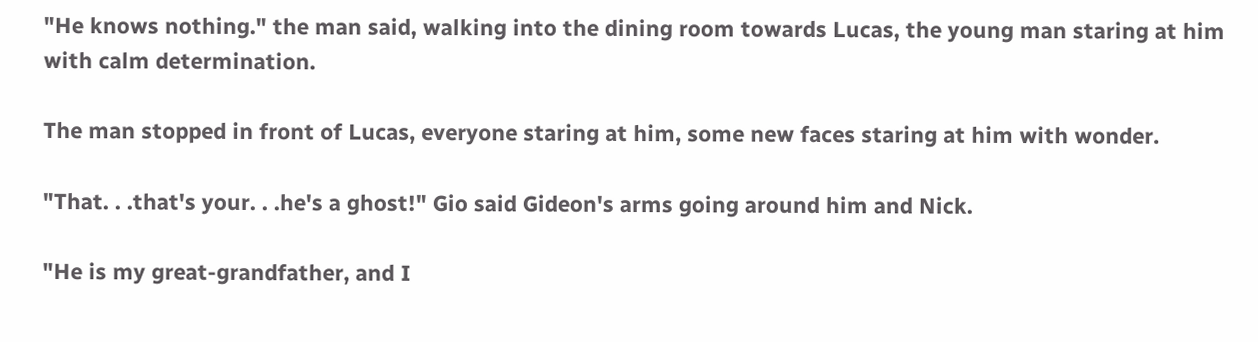"He knows nothing." the man said, walking into the dining room towards Lucas, the young man staring at him with calm determination.

The man stopped in front of Lucas, everyone staring at him, some new faces staring at him with wonder.

"That. . .that's your. . .he's a ghost!" Gio said Gideon's arms going around him and Nick.

"He is my great-grandfather, and I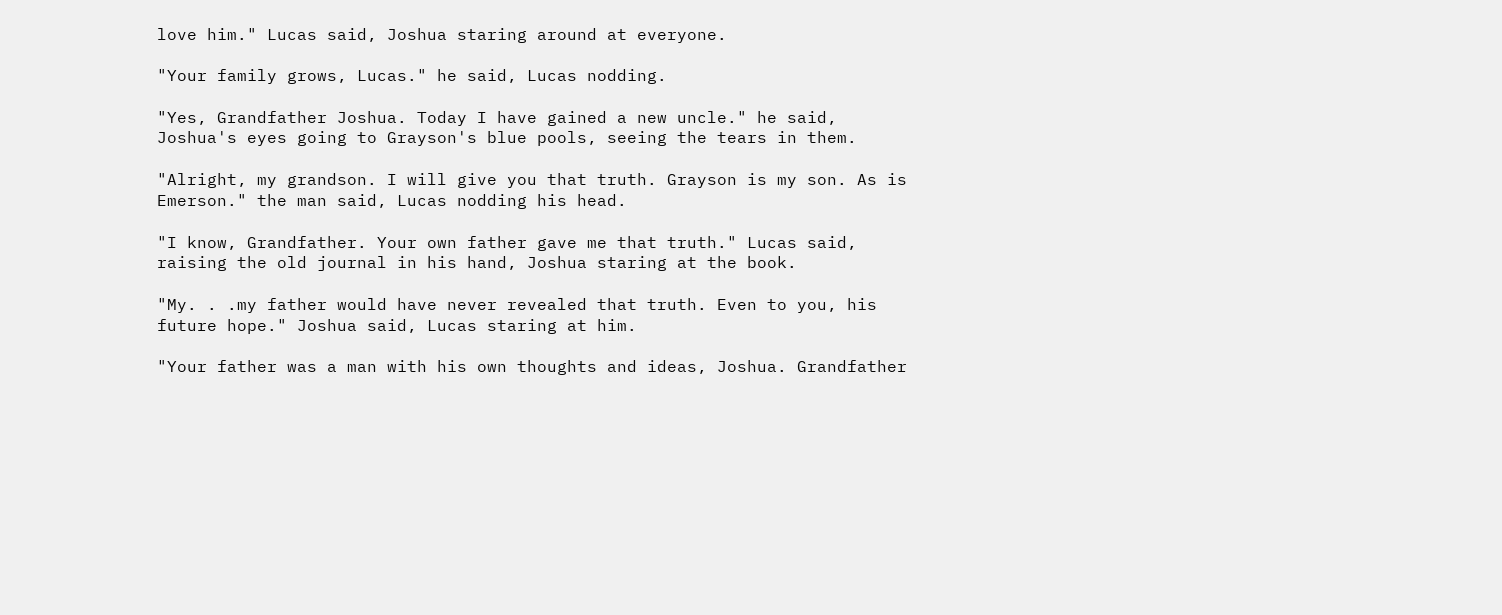love him." Lucas said, Joshua staring around at everyone.

"Your family grows, Lucas." he said, Lucas nodding.

"Yes, Grandfather Joshua. Today I have gained a new uncle." he said, Joshua's eyes going to Grayson's blue pools, seeing the tears in them.

"Alright, my grandson. I will give you that truth. Grayson is my son. As is Emerson." the man said, Lucas nodding his head.

"I know, Grandfather. Your own father gave me that truth." Lucas said, raising the old journal in his hand, Joshua staring at the book.

"My. . .my father would have never revealed that truth. Even to you, his future hope." Joshua said, Lucas staring at him.

"Your father was a man with his own thoughts and ideas, Joshua. Grandfather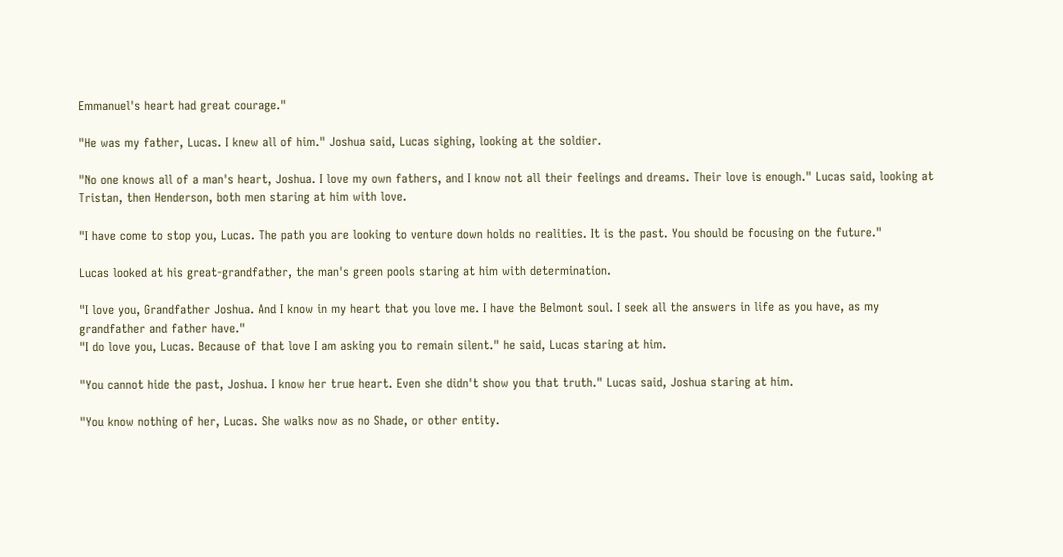Emmanuel's heart had great courage."

"He was my father, Lucas. I knew all of him." Joshua said, Lucas sighing, looking at the soldier.

"No one knows all of a man's heart, Joshua. I love my own fathers, and I know not all their feelings and dreams. Their love is enough." Lucas said, looking at Tristan, then Henderson, both men staring at him with love.

"I have come to stop you, Lucas. The path you are looking to venture down holds no realities. It is the past. You should be focusing on the future."

Lucas looked at his great-grandfather, the man's green pools staring at him with determination.

"I love you, Grandfather Joshua. And I know in my heart that you love me. I have the Belmont soul. I seek all the answers in life as you have, as my grandfather and father have."
"I do love you, Lucas. Because of that love I am asking you to remain silent." he said, Lucas staring at him.

"You cannot hide the past, Joshua. I know her true heart. Even she didn't show you that truth." Lucas said, Joshua staring at him.

"You know nothing of her, Lucas. She walks now as no Shade, or other entity.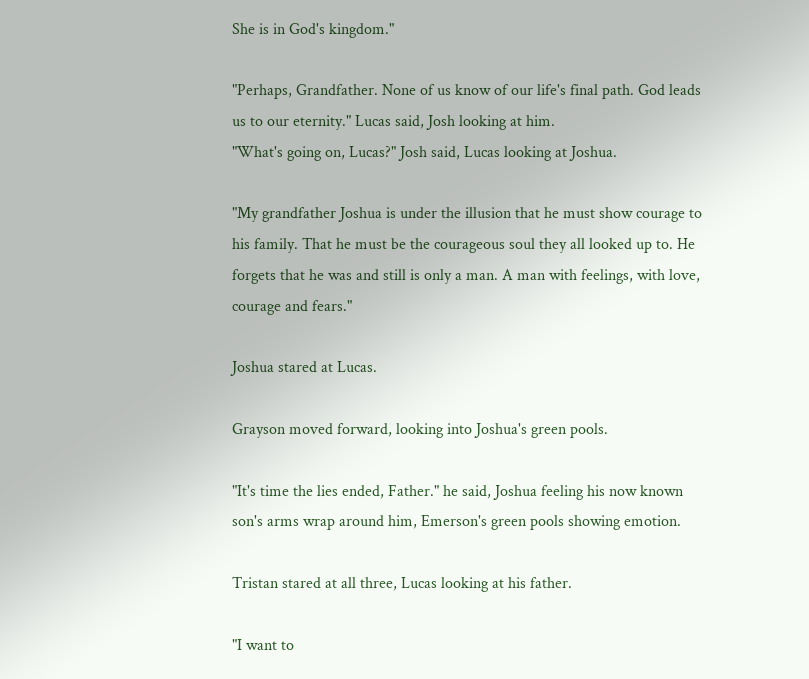She is in God's kingdom."

"Perhaps, Grandfather. None of us know of our life's final path. God leads us to our eternity." Lucas said, Josh looking at him.
"What's going on, Lucas?" Josh said, Lucas looking at Joshua.

"My grandfather Joshua is under the illusion that he must show courage to his family. That he must be the courageous soul they all looked up to. He forgets that he was and still is only a man. A man with feelings, with love, courage and fears."

Joshua stared at Lucas.

Grayson moved forward, looking into Joshua's green pools.

"It's time the lies ended, Father." he said, Joshua feeling his now known son's arms wrap around him, Emerson's green pools showing emotion.

Tristan stared at all three, Lucas looking at his father.

"I want to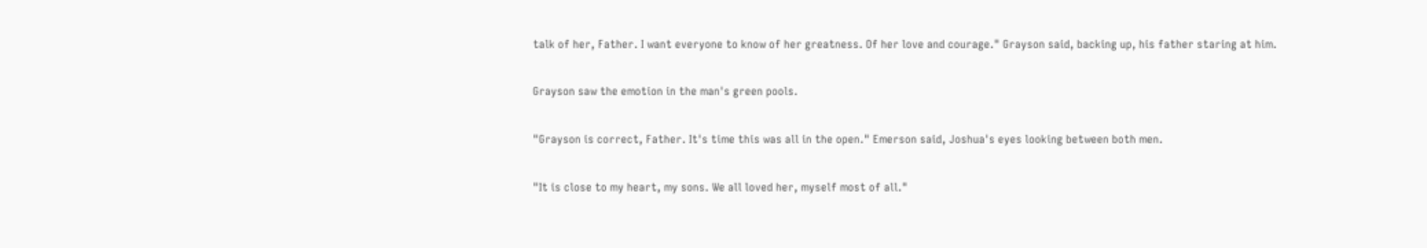talk of her, Father. I want everyone to know of her greatness. Of her love and courage." Grayson said, backing up, his father staring at him.

Grayson saw the emotion in the man's green pools.

"Grayson is correct, Father. It's time this was all in the open." Emerson said, Joshua's eyes looking between both men.

"It is close to my heart, my sons. We all loved her, myself most of all."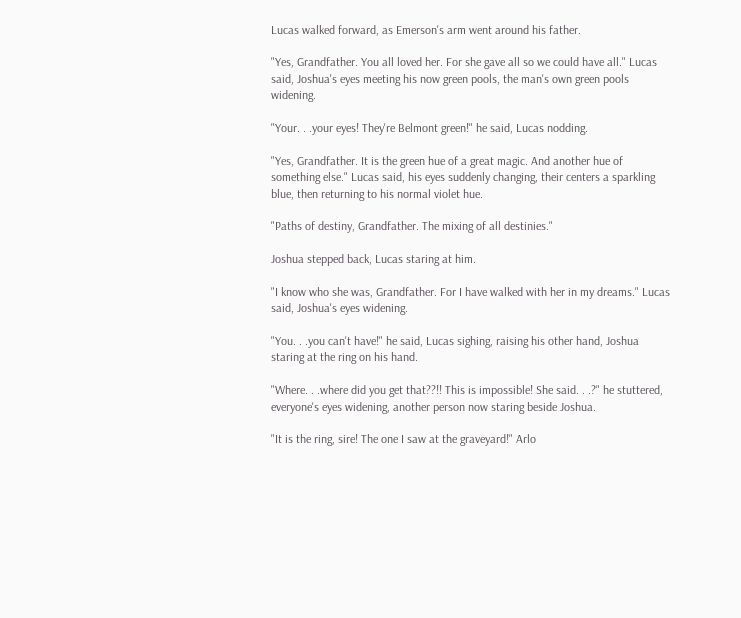Lucas walked forward, as Emerson's arm went around his father.

"Yes, Grandfather. You all loved her. For she gave all so we could have all." Lucas said, Joshua's eyes meeting his now green pools, the man's own green pools widening.

"Your. . .your eyes! They're Belmont green!" he said, Lucas nodding.

"Yes, Grandfather. It is the green hue of a great magic. And another hue of something else." Lucas said, his eyes suddenly changing, their centers a sparkling blue, then returning to his normal violet hue.

"Paths of destiny, Grandfather. The mixing of all destinies."

Joshua stepped back, Lucas staring at him.

"I know who she was, Grandfather. For I have walked with her in my dreams." Lucas said, Joshua's eyes widening.

"You. . .you can't have!" he said, Lucas sighing, raising his other hand, Joshua staring at the ring on his hand.

"Where. . .where did you get that??!! This is impossible! She said. . .?" he stuttered, everyone's eyes widening, another person now staring beside Joshua.

"It is the ring, sire! The one I saw at the graveyard!" Arlo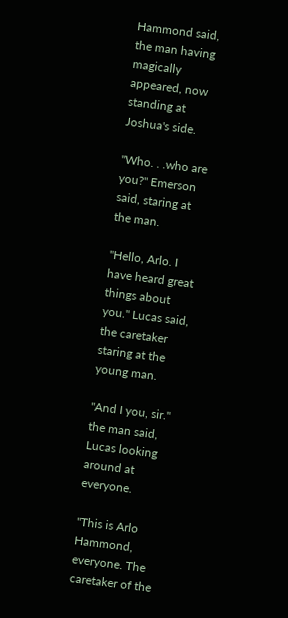Hammond said, the man having magically appeared, now standing at Joshua's side.

"Who. . .who are you?" Emerson said, staring at the man.

"Hello, Arlo. I have heard great things about you." Lucas said, the caretaker staring at the young man.

"And I you, sir." the man said, Lucas looking around at everyone.

"This is Arlo Hammond, everyone. The caretaker of the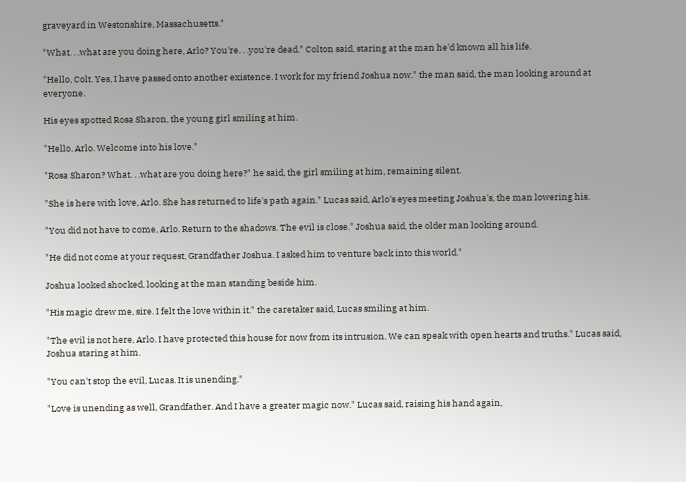graveyard in Westonshire, Massachusetts."

"What. . .what are you doing here, Arlo? You're. . .you're dead." Colton said, staring at the man he'd known all his life.

"Hello, Colt. Yes, I have passed onto another existence. I work for my friend Joshua now." the man said, the man looking around at everyone.

His eyes spotted Rosa Sharon, the young girl smiling at him.

"Hello, Arlo. Welcome into his love."

"Rosa Sharon? What. . .what are you doing here?" he said, the girl smiling at him, remaining silent.

"She is here with love, Arlo. She has returned to life's path again." Lucas said, Arlo's eyes meeting Joshua's, the man lowering his.

"You did not have to come, Arlo. Return to the shadows. The evil is close." Joshua said, the older man looking around.

"He did not come at your request, Grandfather Joshua. I asked him to venture back into this world."

Joshua looked shocked, looking at the man standing beside him.

"His magic drew me, sire. I felt the love within it." the caretaker said, Lucas smiling at him.

"The evil is not here, Arlo. I have protected this house for now from its intrusion. We can speak with open hearts and truths." Lucas said, Joshua staring at him.

"You can't stop the evil, Lucas. It is unending."

"Love is unending as well, Grandfather. And I have a greater magic now." Lucas said, raising his hand again,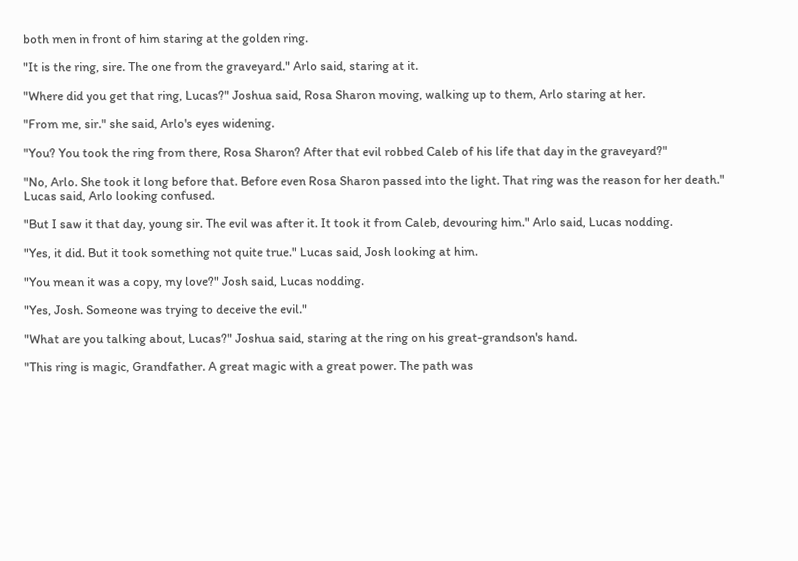both men in front of him staring at the golden ring.

"It is the ring, sire. The one from the graveyard." Arlo said, staring at it.

"Where did you get that ring, Lucas?" Joshua said, Rosa Sharon moving, walking up to them, Arlo staring at her.

"From me, sir." she said, Arlo's eyes widening.

"You? You took the ring from there, Rosa Sharon? After that evil robbed Caleb of his life that day in the graveyard?"

"No, Arlo. She took it long before that. Before even Rosa Sharon passed into the light. That ring was the reason for her death."  Lucas said, Arlo looking confused.

"But I saw it that day, young sir. The evil was after it. It took it from Caleb, devouring him." Arlo said, Lucas nodding.

"Yes, it did. But it took something not quite true." Lucas said, Josh looking at him.

"You mean it was a copy, my love?" Josh said, Lucas nodding.

"Yes, Josh. Someone was trying to deceive the evil."

"What are you talking about, Lucas?" Joshua said, staring at the ring on his great-grandson's hand.

"This ring is magic, Grandfather. A great magic with a great power. The path was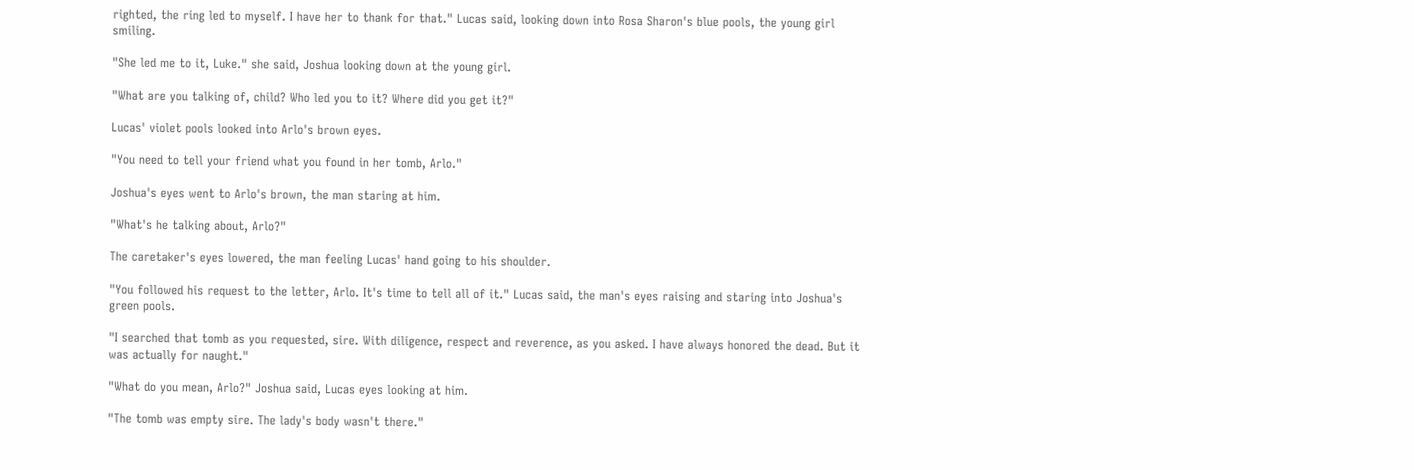righted, the ring led to myself. I have her to thank for that." Lucas said, looking down into Rosa Sharon's blue pools, the young girl smiling.

"She led me to it, Luke." she said, Joshua looking down at the young girl.

"What are you talking of, child? Who led you to it? Where did you get it?"

Lucas' violet pools looked into Arlo's brown eyes.

"You need to tell your friend what you found in her tomb, Arlo."

Joshua's eyes went to Arlo's brown, the man staring at him.

"What's he talking about, Arlo?"

The caretaker's eyes lowered, the man feeling Lucas' hand going to his shoulder.

"You followed his request to the letter, Arlo. It's time to tell all of it." Lucas said, the man's eyes raising and staring into Joshua's green pools.

"I searched that tomb as you requested, sire. With diligence, respect and reverence, as you asked. I have always honored the dead. But it was actually for naught."

"What do you mean, Arlo?" Joshua said, Lucas eyes looking at him.

"The tomb was empty sire. The lady's body wasn't there."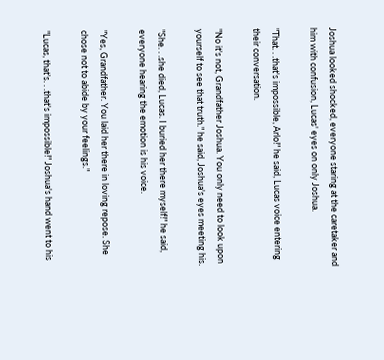Joshua looked shocked, everyone staring at the caretaker and him with confusion, Lucas' eyes on only Joshua.

"That. . .that's impossible, Arlo!" he said, Lucas voice entering their conversation.

"No it's not, Grandfather Joshua. You only need to look upon yourself to see that truth." he said, Joshua's eyes meeting his.

"She. . .she died, Lucas. I buried her there myself!" he said, everyone hearing the emotion is his voice.

"Yes, Grandfather. You laid her there in loving repose. She chose not to abide by your feelings."

"Lucas, that's. . .that's impossible!" Joshua's hand went to his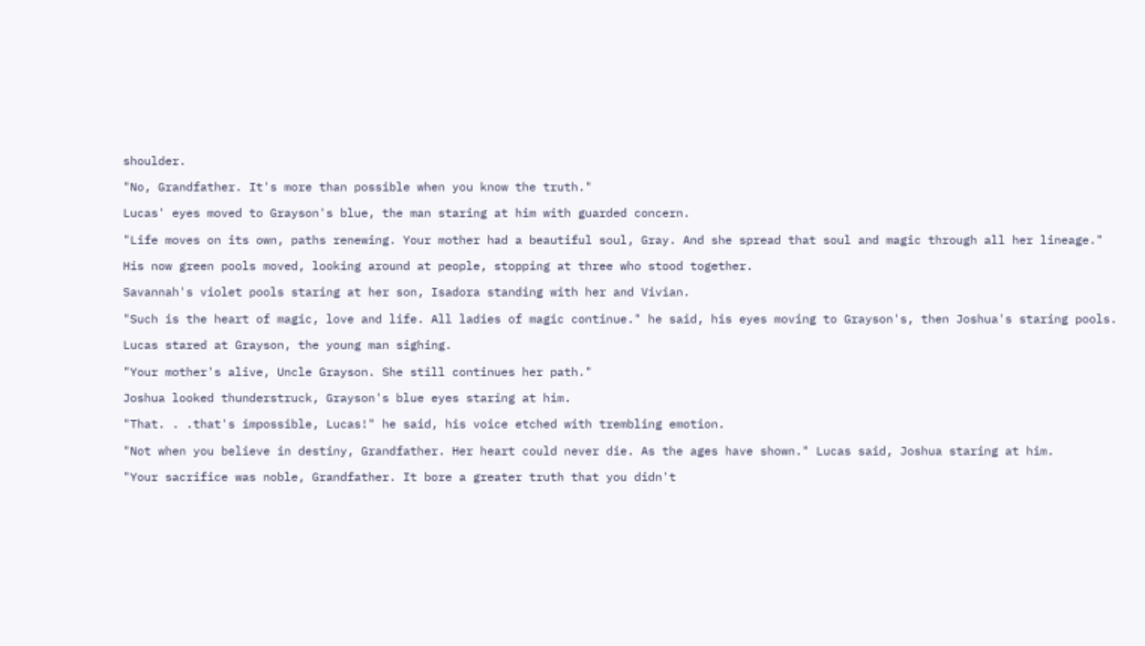shoulder.

"No, Grandfather. It's more than possible when you know the truth."

Lucas' eyes moved to Grayson's blue, the man staring at him with guarded concern.

"Life moves on its own, paths renewing. Your mother had a beautiful soul, Gray. And she spread that soul and magic through all her lineage."

His now green pools moved, looking around at people, stopping at three who stood together.

Savannah's violet pools staring at her son, Isadora standing with her and Vivian.

"Such is the heart of magic, love and life. All ladies of magic continue." he said, his eyes moving to Grayson's, then Joshua's staring pools.

Lucas stared at Grayson, the young man sighing.

"Your mother's alive, Uncle Grayson. She still continues her path."

Joshua looked thunderstruck, Grayson's blue eyes staring at him.

"That. . .that's impossible, Lucas!" he said, his voice etched with trembling emotion.

"Not when you believe in destiny, Grandfather. Her heart could never die. As the ages have shown." Lucas said, Joshua staring at him.

"Your sacrifice was noble, Grandfather. It bore a greater truth that you didn't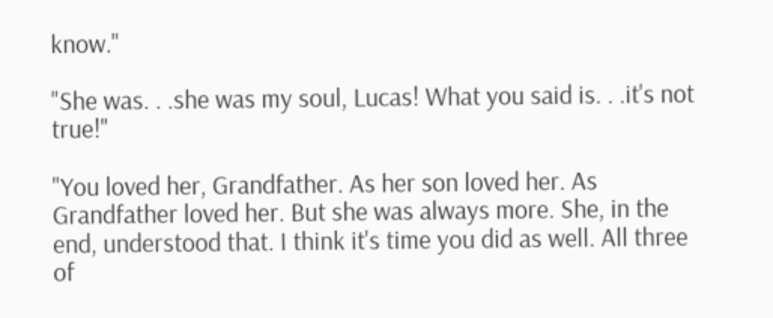know."

"She was. . .she was my soul, Lucas! What you said is. . .it's not true!"

"You loved her, Grandfather. As her son loved her. As Grandfather loved her. But she was always more. She, in the end, understood that. I think it's time you did as well. All three of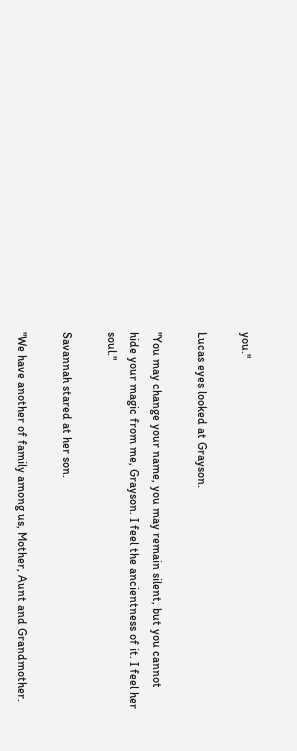you."

Lucas eyes looked at Grayson.

"You may change your name, you may remain silent, but you cannot hide your magic from me, Grayson. I feel the ancientness of it. I feel her soul."

Savannah stared at her son.

"We have another of family among us, Mother, Aunt and Grandmother.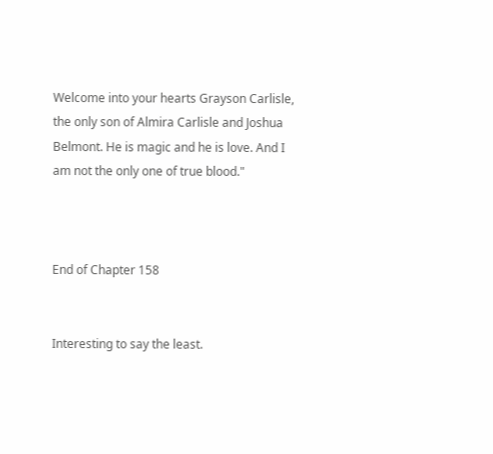Welcome into your hearts Grayson Carlisle, the only son of Almira Carlisle and Joshua Belmont. He is magic and he is love. And I am not the only one of true blood."



End of Chapter 158


Interesting to say the least.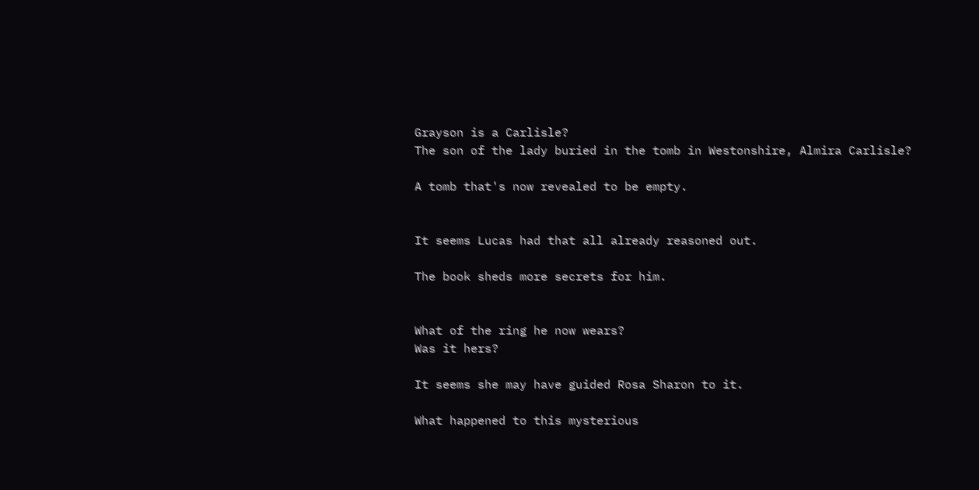Grayson is a Carlisle?
The son of the lady buried in the tomb in Westonshire, Almira Carlisle?

A tomb that's now revealed to be empty.


It seems Lucas had that all already reasoned out.

The book sheds more secrets for him.


What of the ring he now wears?
Was it hers?

It seems she may have guided Rosa Sharon to it.

What happened to this mysterious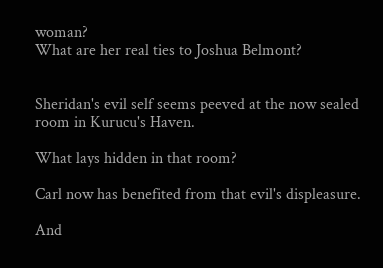woman?
What are her real ties to Joshua Belmont?


Sheridan's evil self seems peeved at the now sealed room in Kurucu's Haven.

What lays hidden in that room?

Carl now has benefited from that evil's displeasure.

And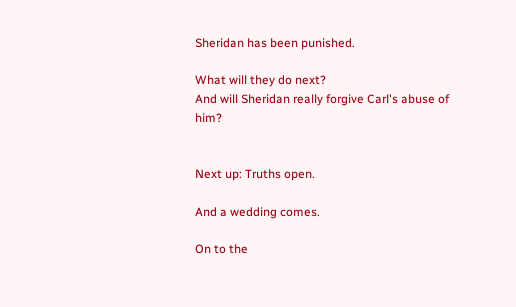Sheridan has been punished.

What will they do next?
And will Sheridan really forgive Carl's abuse of him?


Next up: Truths open.

And a wedding comes.

On to the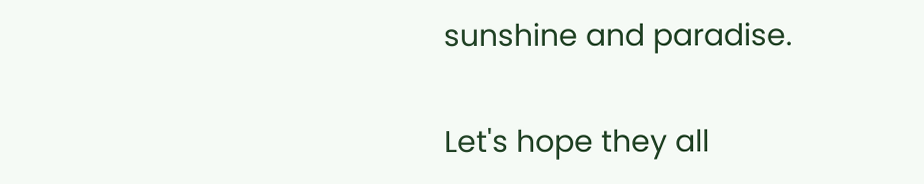sunshine and paradise.

Let's hope they all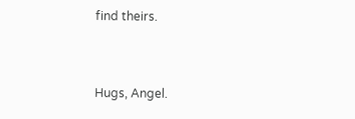find theirs.


Hugs, Angel.